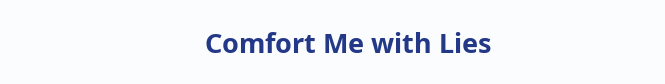Comfort Me with Lies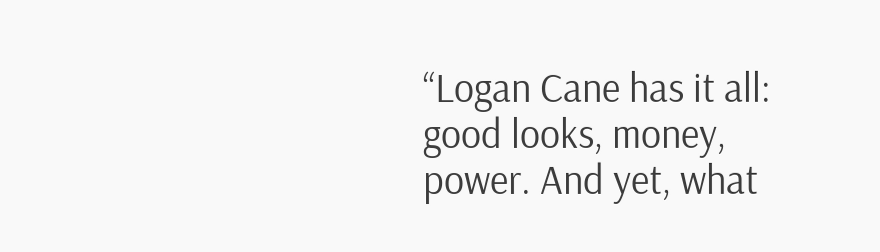“Logan Cane has it all: good looks, money, power. And yet, what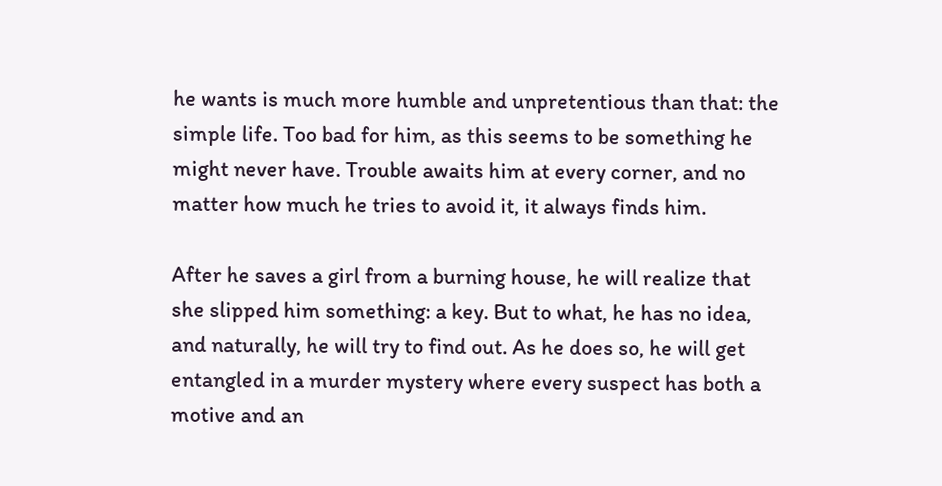he wants is much more humble and unpretentious than that: the simple life. Too bad for him, as this seems to be something he might never have. Trouble awaits him at every corner, and no matter how much he tries to avoid it, it always finds him.

After he saves a girl from a burning house, he will realize that she slipped him something: a key. But to what, he has no idea, and naturally, he will try to find out. As he does so, he will get entangled in a murder mystery where every suspect has both a motive and an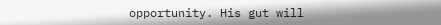opportunity. His gut will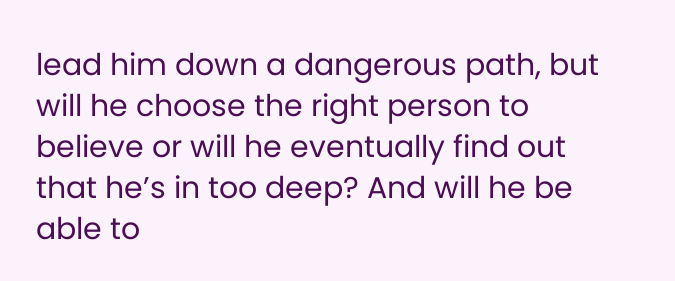lead him down a dangerous path, but will he choose the right person to believe or will he eventually find out that he’s in too deep? And will he be able to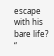escape with his bare life? “